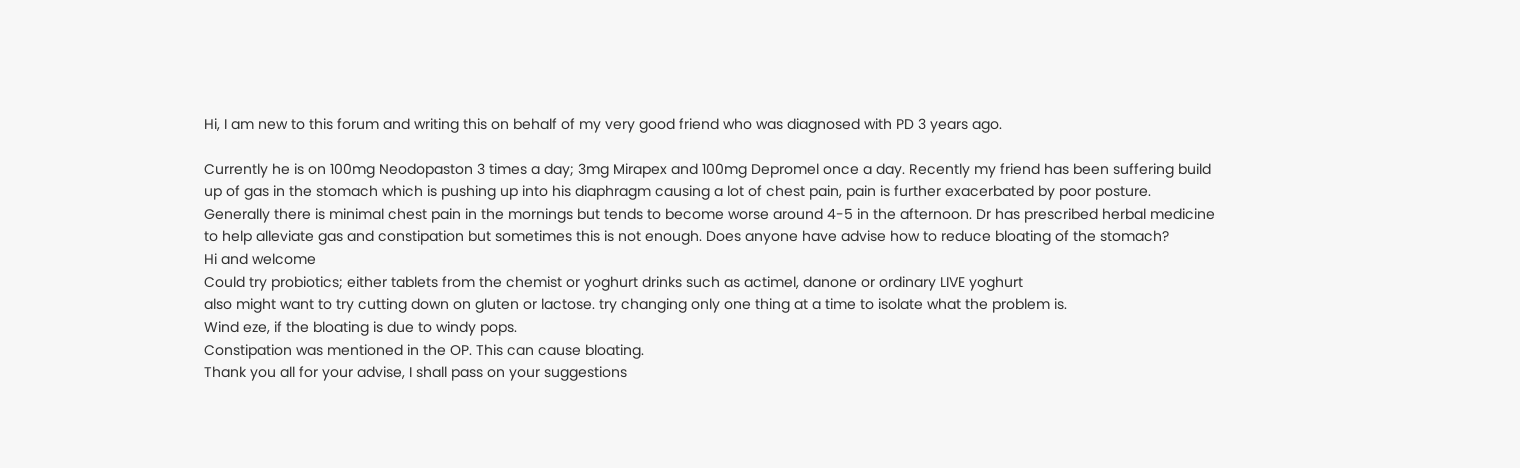Hi, I am new to this forum and writing this on behalf of my very good friend who was diagnosed with PD 3 years ago.

Currently he is on 100mg Neodopaston 3 times a day; 3mg Mirapex and 100mg Depromel once a day. Recently my friend has been suffering build up of gas in the stomach which is pushing up into his diaphragm causing a lot of chest pain, pain is further exacerbated by poor posture. Generally there is minimal chest pain in the mornings but tends to become worse around 4-5 in the afternoon. Dr has prescribed herbal medicine to help alleviate gas and constipation but sometimes this is not enough. Does anyone have advise how to reduce bloating of the stomach?
Hi and welcome
Could try probiotics; either tablets from the chemist or yoghurt drinks such as actimel, danone or ordinary LIVE yoghurt
also might want to try cutting down on gluten or lactose. try changing only one thing at a time to isolate what the problem is.
Wind eze, if the bloating is due to windy pops.
Constipation was mentioned in the OP. This can cause bloating.
Thank you all for your advise, I shall pass on your suggestions